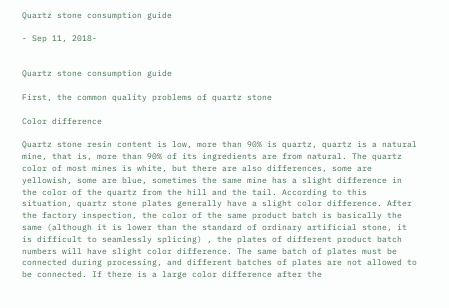Quartz stone consumption guide

- Sep 11, 2018-


Quartz stone consumption guide

First, the common quality problems of quartz stone

Color difference

Quartz stone resin content is low, more than 90% is quartz, quartz is a natural mine, that is, more than 90% of its ingredients are from natural. The quartz color of most mines is white, but there are also differences, some are yellowish, some are blue, sometimes the same mine has a slight difference in the color of the quartz from the hill and the tail. According to this situation, quartz stone plates generally have a slight color difference. After the factory inspection, the color of the same product batch is basically the same (although it is lower than the standard of ordinary artificial stone, it is difficult to seamlessly splicing) , the plates of different product batch numbers will have slight color difference. The same batch of plates must be connected during processing, and different batches of plates are not allowed to be connected. If there is a large color difference after the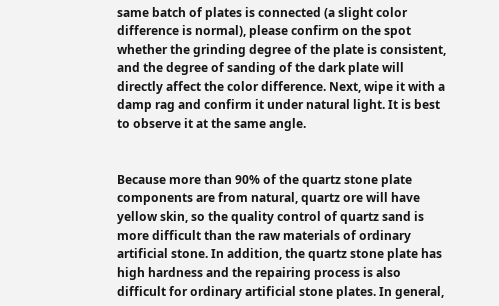same batch of plates is connected (a slight color difference is normal), please confirm on the spot whether the grinding degree of the plate is consistent, and the degree of sanding of the dark plate will directly affect the color difference. Next, wipe it with a damp rag and confirm it under natural light. It is best to observe it at the same angle.


Because more than 90% of the quartz stone plate components are from natural, quartz ore will have yellow skin, so the quality control of quartz sand is more difficult than the raw materials of ordinary artificial stone. In addition, the quartz stone plate has high hardness and the repairing process is also difficult for ordinary artificial stone plates. In general,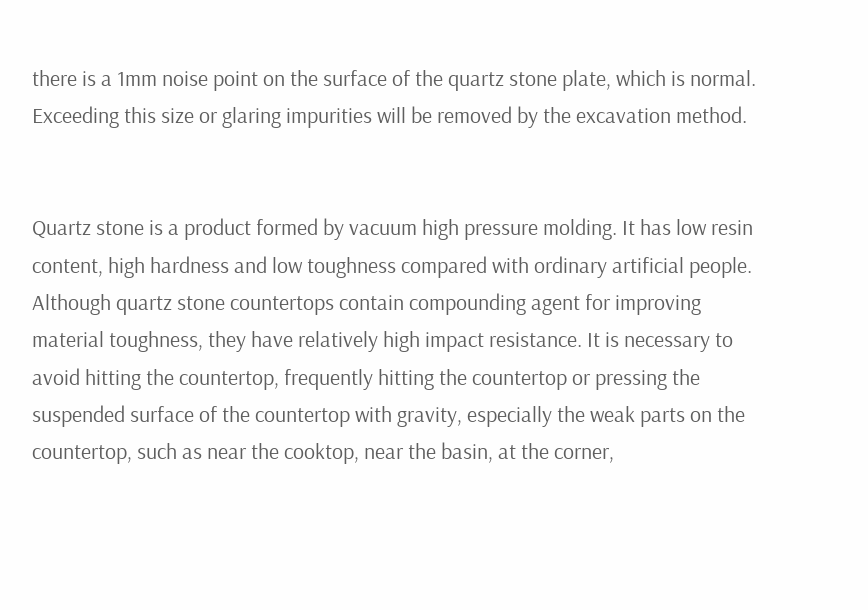there is a 1mm noise point on the surface of the quartz stone plate, which is normal. Exceeding this size or glaring impurities will be removed by the excavation method.


Quartz stone is a product formed by vacuum high pressure molding. It has low resin content, high hardness and low toughness compared with ordinary artificial people. Although quartz stone countertops contain compounding agent for improving material toughness, they have relatively high impact resistance. It is necessary to avoid hitting the countertop, frequently hitting the countertop or pressing the suspended surface of the countertop with gravity, especially the weak parts on the countertop, such as near the cooktop, near the basin, at the corner,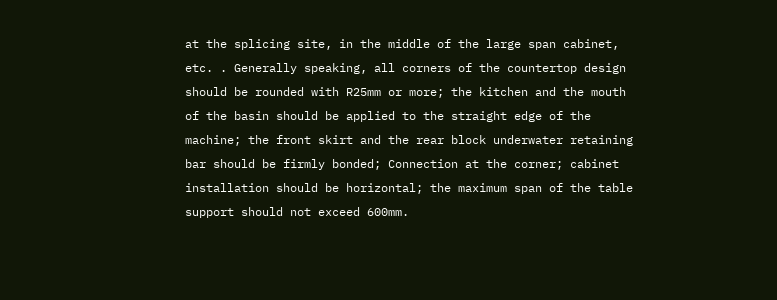at the splicing site, in the middle of the large span cabinet, etc. . Generally speaking, all corners of the countertop design should be rounded with R25mm or more; the kitchen and the mouth of the basin should be applied to the straight edge of the machine; the front skirt and the rear block underwater retaining bar should be firmly bonded; Connection at the corner; cabinet installation should be horizontal; the maximum span of the table support should not exceed 600mm.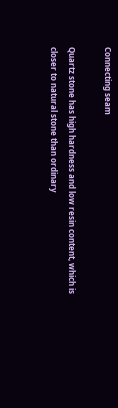Connecting seam

Quartz stone has high hardness and low resin content, which is closer to natural stone than ordinary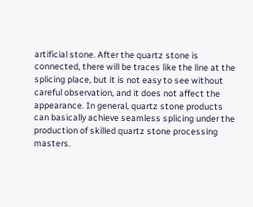artificial stone. After the quartz stone is connected, there will be traces like the line at the splicing place, but it is not easy to see without careful observation, and it does not affect the appearance. In general, quartz stone products can basically achieve seamless splicing under the production of skilled quartz stone processing masters.